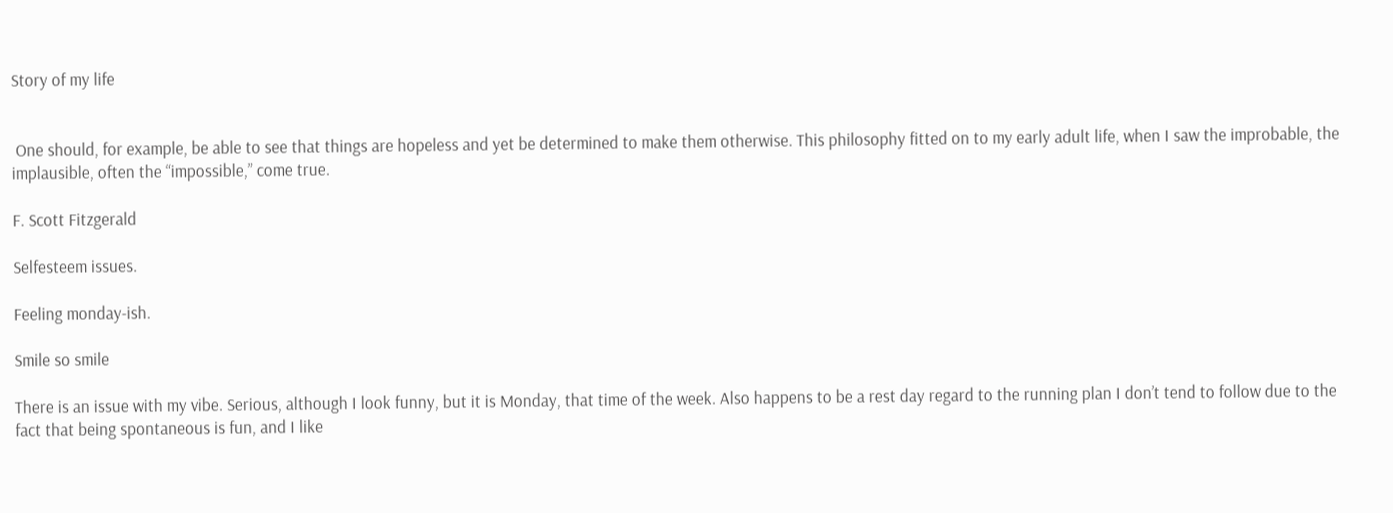Story of my life


 One should, for example, be able to see that things are hopeless and yet be determined to make them otherwise. This philosophy fitted on to my early adult life, when I saw the improbable, the implausible, often the “impossible,” come true.

F. Scott Fitzgerald

Selfesteem issues.

Feeling monday-ish.

Smile so smile

There is an issue with my vibe. Serious, although I look funny, but it is Monday, that time of the week. Also happens to be a rest day regard to the running plan I don’t tend to follow due to the fact that being spontaneous is fun, and I like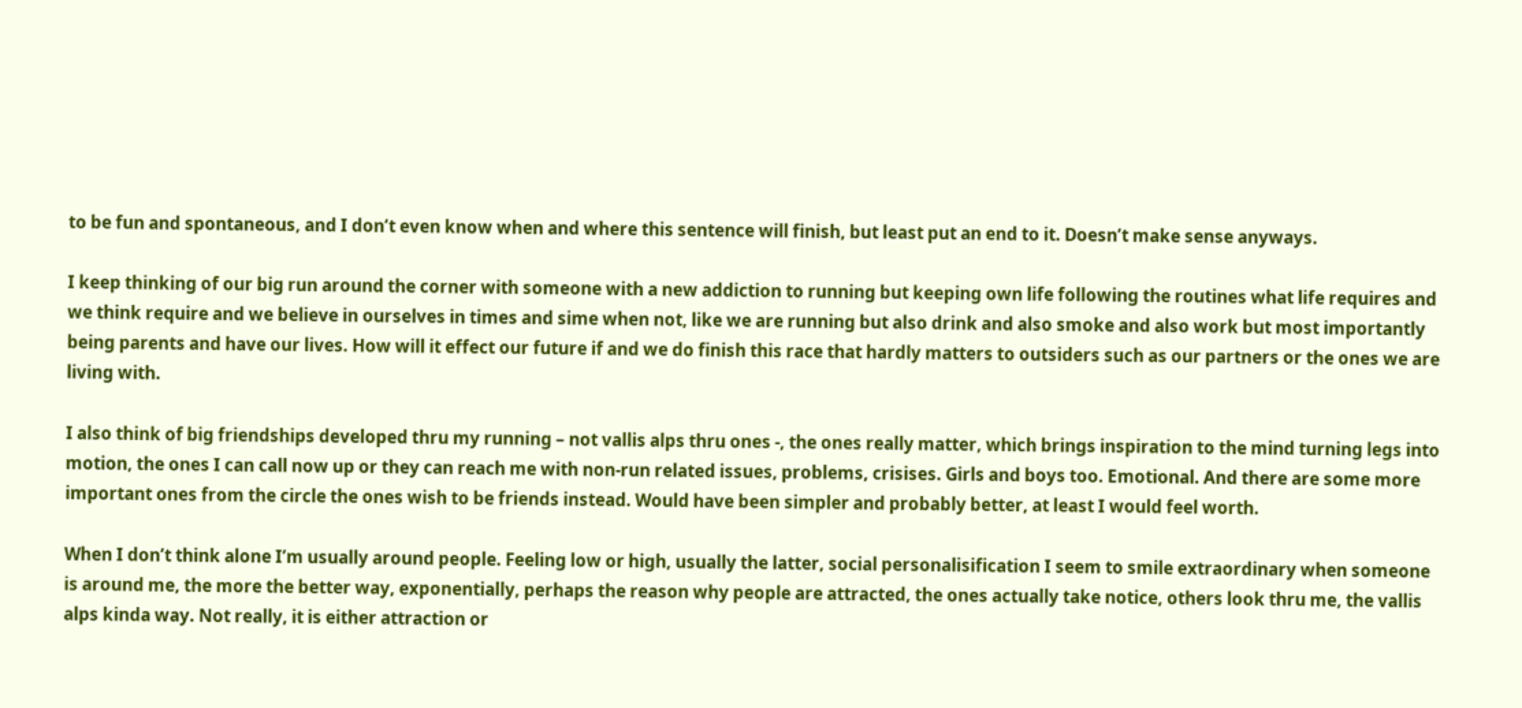to be fun and spontaneous, and I don’t even know when and where this sentence will finish, but least put an end to it. Doesn’t make sense anyways.

I keep thinking of our big run around the corner with someone with a new addiction to running but keeping own life following the routines what life requires and we think require and we believe in ourselves in times and sime when not, like we are running but also drink and also smoke and also work but most importantly being parents and have our lives. How will it effect our future if and we do finish this race that hardly matters to outsiders such as our partners or the ones we are living with.

I also think of big friendships developed thru my running – not vallis alps thru ones -, the ones really matter, which brings inspiration to the mind turning legs into motion, the ones I can call now up or they can reach me with non-run related issues, problems, crisises. Girls and boys too. Emotional. And there are some more important ones from the circle the ones wish to be friends instead. Would have been simpler and probably better, at least I would feel worth.

When I don’t think alone I’m usually around people. Feeling low or high, usually the latter, social personalisification I seem to smile extraordinary when someone is around me, the more the better way, exponentially, perhaps the reason why people are attracted, the ones actually take notice, others look thru me, the vallis alps kinda way. Not really, it is either attraction or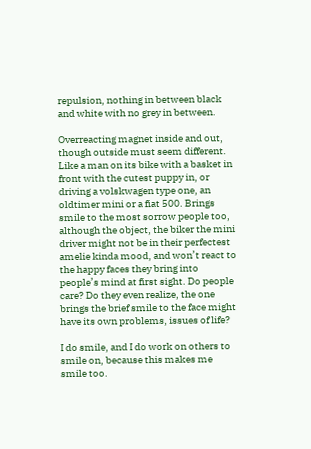repulsion, nothing in between black and white with no grey in between.

Overreacting magnet inside and out, though outside must seem different. Like a man on its bike with a basket in front with the cutest puppy in, or driving a volskwagen type one, an oldtimer mini or a fiat 500. Brings smile to the most sorrow people too, although the object, the biker the mini driver might not be in their perfectest amelie kinda mood, and won’t react to the happy faces they bring into people’s mind at first sight. Do people care? Do they even realize, the one brings the brief smile to the face might have its own problems, issues of life?

I do smile, and I do work on others to smile on, because this makes me smile too.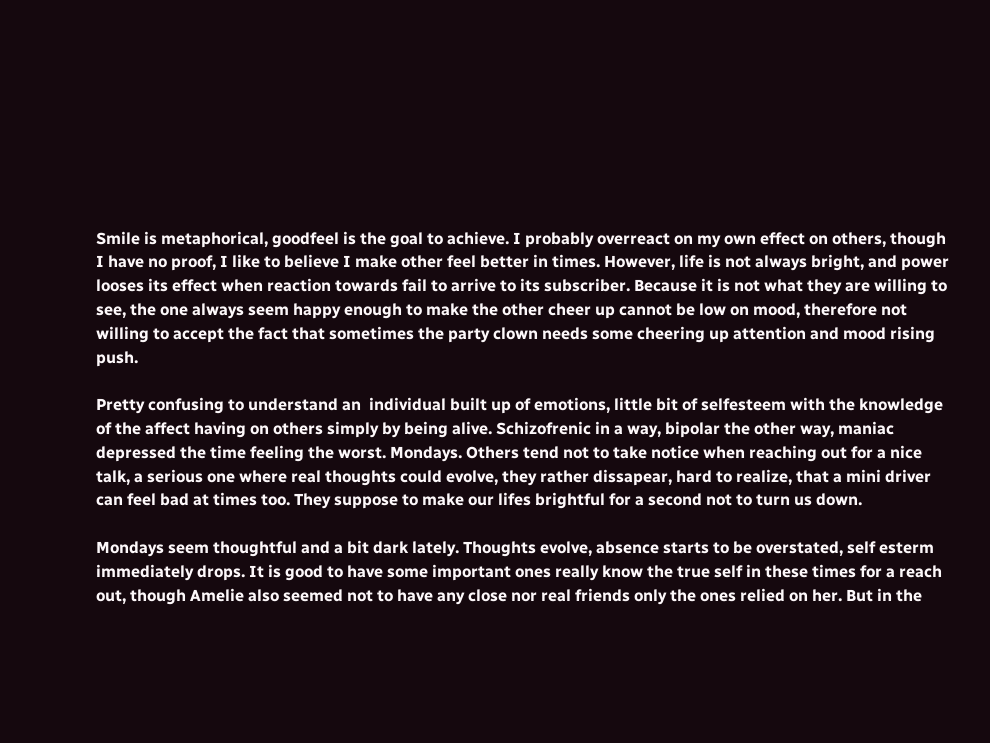Smile is metaphorical, goodfeel is the goal to achieve. I probably overreact on my own effect on others, though I have no proof, I like to believe I make other feel better in times. However, life is not always bright, and power looses its effect when reaction towards fail to arrive to its subscriber. Because it is not what they are willing to see, the one always seem happy enough to make the other cheer up cannot be low on mood, therefore not willing to accept the fact that sometimes the party clown needs some cheering up attention and mood rising push.

Pretty confusing to understand an  individual built up of emotions, little bit of selfesteem with the knowledge of the affect having on others simply by being alive. Schizofrenic in a way, bipolar the other way, maniac depressed the time feeling the worst. Mondays. Others tend not to take notice when reaching out for a nice talk, a serious one where real thoughts could evolve, they rather dissapear, hard to realize, that a mini driver can feel bad at times too. They suppose to make our lifes brightful for a second not to turn us down.

Mondays seem thoughtful and a bit dark lately. Thoughts evolve, absence starts to be overstated, self esterm immediately drops. It is good to have some important ones really know the true self in these times for a reach out, though Amelie also seemed not to have any close nor real friends only the ones relied on her. But in the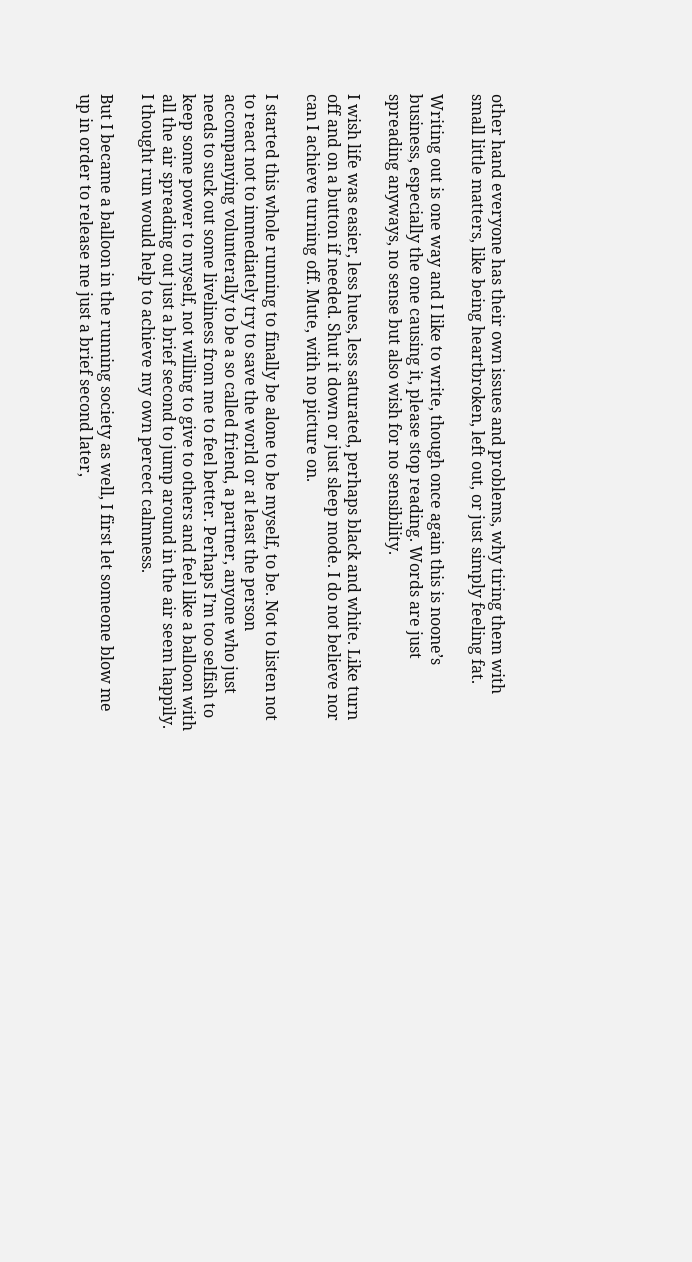other hand everyone has their own issues and problems, why tiring them with small little matters, like being heartbroken, left out, or just simply feeling fat.

Writing out is one way and I like to write, though once again this is noone’s business, especially the one causing it, please stop reading. Words are just spreading anyways, no sense but also wish for no sensibility.

I wish life was easier, less hues, less saturated, perhaps black and white. Like turn off and on a button if needed. Shut it down or just sleep mode. I do not believe nor can I achieve turning off. Mute, with no picture on.

I started this whole running to finally be alone to be myself, to be. Not to listen not to react not to immediately try to save the world or at least the person accompanying volunterally to be a so called friend, a partner, anyone who just needs to suck out some liveliness from me to feel better. Perhaps I’m too selfish to keep some power to myself, not willing to give to others and feel like a balloon with all the air spreading out just a brief second to jump around in the air seem happily. I thought run would help to achieve my own percect calmness.

But I became a balloon in the running society as well, I first let someone blow me up in order to release me just a brief second later,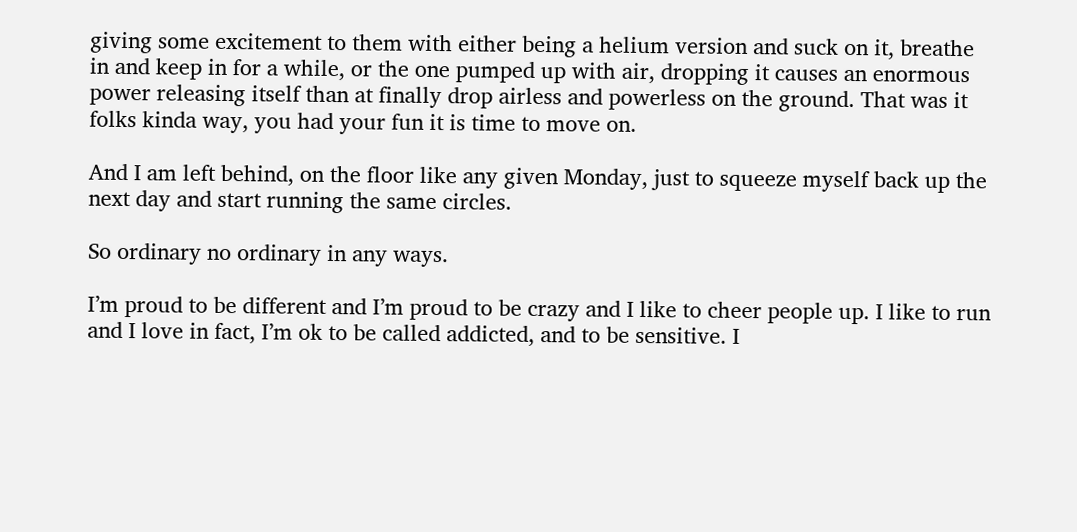giving some excitement to them with either being a helium version and suck on it, breathe in and keep in for a while, or the one pumped up with air, dropping it causes an enormous power releasing itself than at finally drop airless and powerless on the ground. That was it folks kinda way, you had your fun it is time to move on.

And I am left behind, on the floor like any given Monday, just to squeeze myself back up the next day and start running the same circles.

So ordinary no ordinary in any ways.

I’m proud to be different and I’m proud to be crazy and I like to cheer people up. I like to run and I love in fact, I’m ok to be called addicted, and to be sensitive. I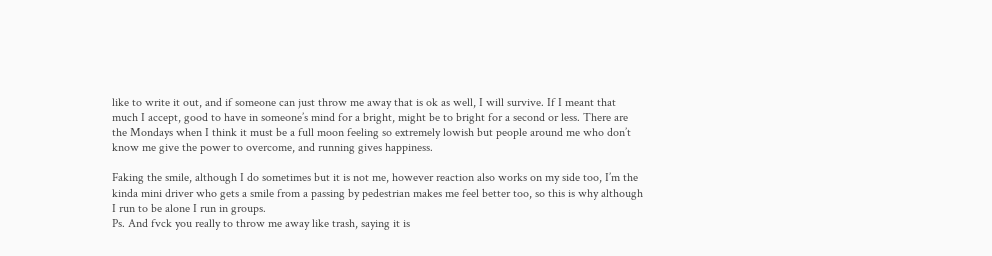like to write it out, and if someone can just throw me away that is ok as well, I will survive. If I meant that much I accept, good to have in someone’s mind for a bright, might be to bright for a second or less. There are the Mondays when I think it must be a full moon feeling so extremely lowish but people around me who don’t know me give the power to overcome, and running gives happiness.

Faking the smile, although I do sometimes but it is not me, however reaction also works on my side too, I’m the kinda mini driver who gets a smile from a passing by pedestrian makes me feel better too, so this is why although I run to be alone I run in groups.
Ps. And fvck you really to throw me away like trash, saying it is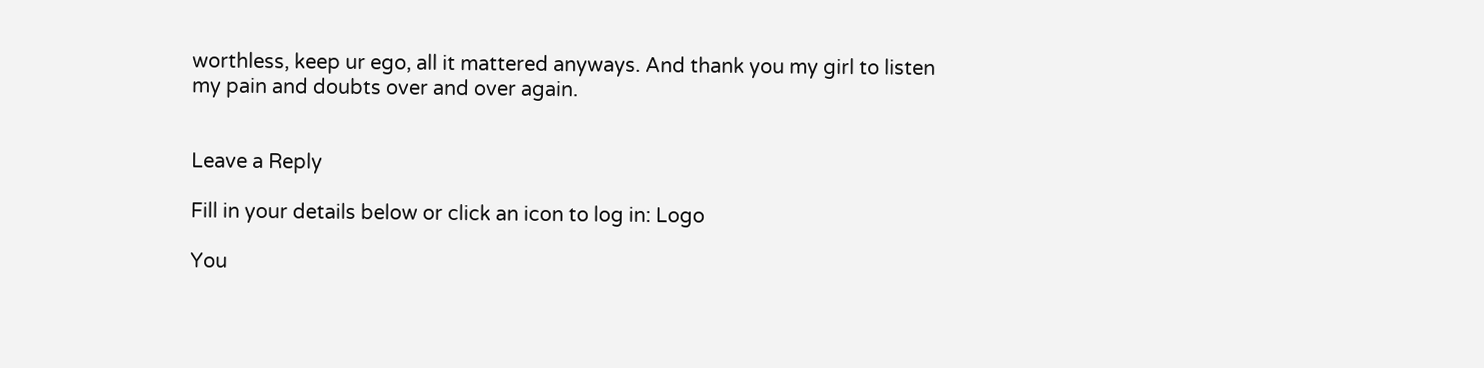worthless, keep ur ego, all it mattered anyways. And thank you my girl to listen my pain and doubts over and over again.


Leave a Reply

Fill in your details below or click an icon to log in: Logo

You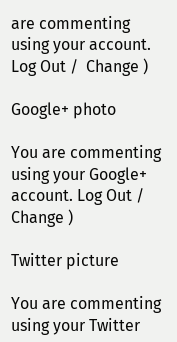are commenting using your account. Log Out /  Change )

Google+ photo

You are commenting using your Google+ account. Log Out /  Change )

Twitter picture

You are commenting using your Twitter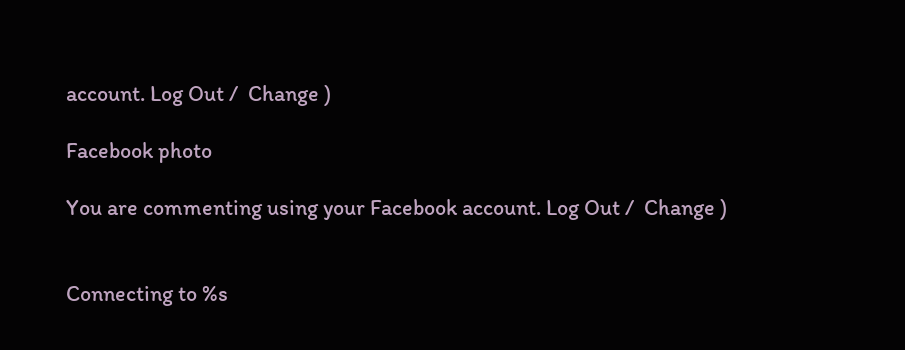account. Log Out /  Change )

Facebook photo

You are commenting using your Facebook account. Log Out /  Change )


Connecting to %s